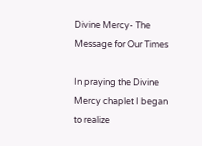Divine Mercy- The Message for Our Times

In praying the Divine Mercy chaplet I began to realize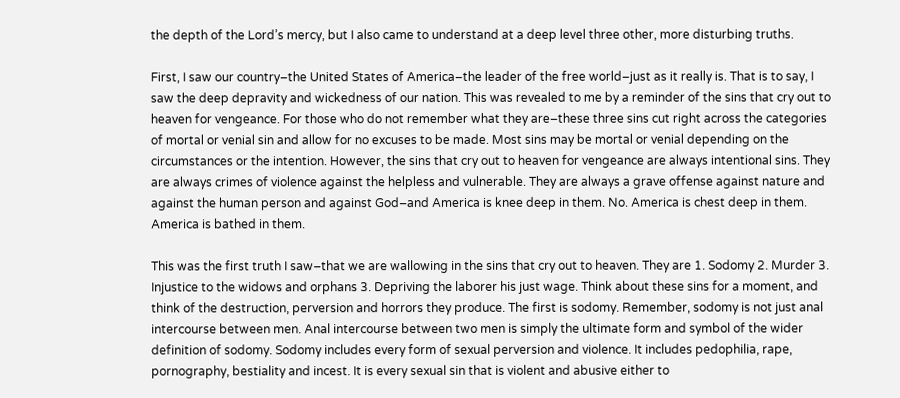the depth of the Lord’s mercy, but I also came to understand at a deep level three other, more disturbing truths.

First, I saw our country–the United States of America–the leader of the free world–just as it really is. That is to say, I saw the deep depravity and wickedness of our nation. This was revealed to me by a reminder of the sins that cry out to heaven for vengeance. For those who do not remember what they are–these three sins cut right across the categories of mortal or venial sin and allow for no excuses to be made. Most sins may be mortal or venial depending on the circumstances or the intention. However, the sins that cry out to heaven for vengeance are always intentional sins. They are always crimes of violence against the helpless and vulnerable. They are always a grave offense against nature and against the human person and against God–and America is knee deep in them. No. America is chest deep in them. America is bathed in them.

This was the first truth I saw–that we are wallowing in the sins that cry out to heaven. They are 1. Sodomy 2. Murder 3. Injustice to the widows and orphans 3. Depriving the laborer his just wage. Think about these sins for a moment, and think of the destruction, perversion and horrors they produce. The first is sodomy. Remember, sodomy is not just anal intercourse between men. Anal intercourse between two men is simply the ultimate form and symbol of the wider definition of sodomy. Sodomy includes every form of sexual perversion and violence. It includes pedophilia, rape, pornography, bestiality and incest. It is every sexual sin that is violent and abusive either to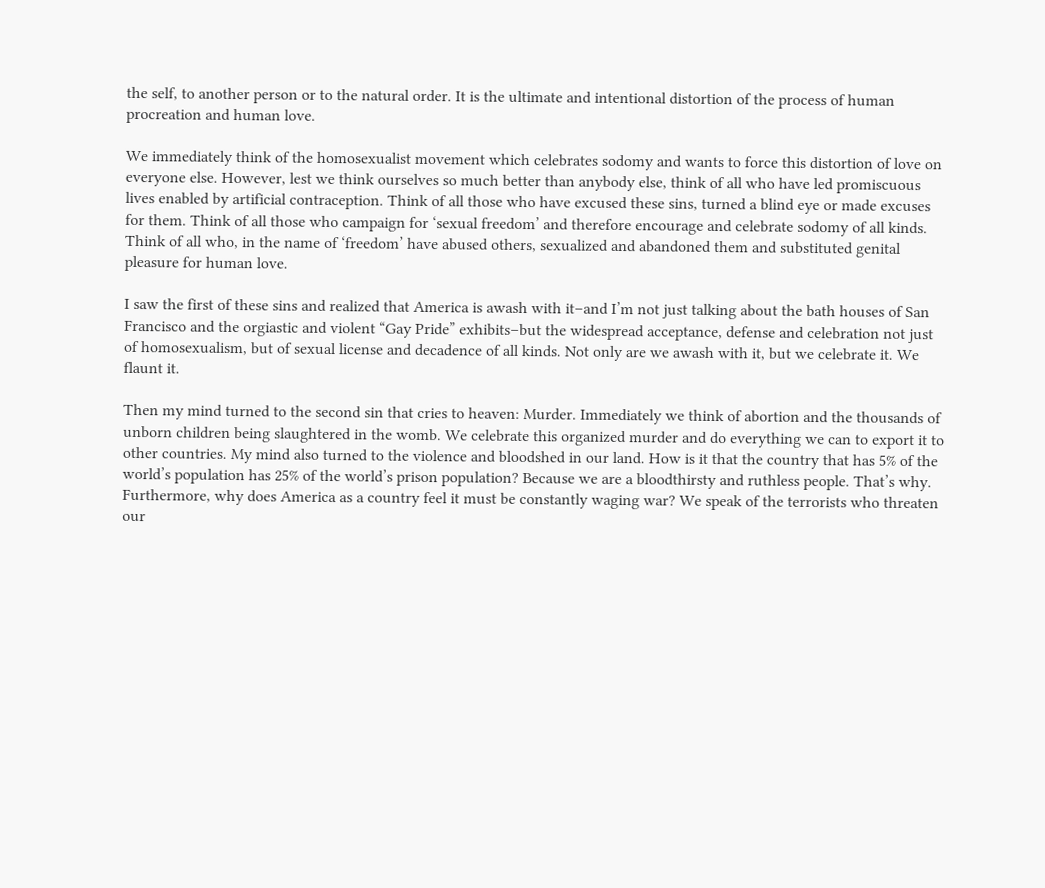the self, to another person or to the natural order. It is the ultimate and intentional distortion of the process of human procreation and human love.

We immediately think of the homosexualist movement which celebrates sodomy and wants to force this distortion of love on everyone else. However, lest we think ourselves so much better than anybody else, think of all who have led promiscuous lives enabled by artificial contraception. Think of all those who have excused these sins, turned a blind eye or made excuses for them. Think of all those who campaign for ‘sexual freedom’ and therefore encourage and celebrate sodomy of all kinds. Think of all who, in the name of ‘freedom’ have abused others, sexualized and abandoned them and substituted genital pleasure for human love.

I saw the first of these sins and realized that America is awash with it–and I’m not just talking about the bath houses of San Francisco and the orgiastic and violent “Gay Pride” exhibits–but the widespread acceptance, defense and celebration not just of homosexualism, but of sexual license and decadence of all kinds. Not only are we awash with it, but we celebrate it. We flaunt it.

Then my mind turned to the second sin that cries to heaven: Murder. Immediately we think of abortion and the thousands of unborn children being slaughtered in the womb. We celebrate this organized murder and do everything we can to export it to other countries. My mind also turned to the violence and bloodshed in our land. How is it that the country that has 5% of the world’s population has 25% of the world’s prison population? Because we are a bloodthirsty and ruthless people. That’s why. Furthermore, why does America as a country feel it must be constantly waging war? We speak of the terrorists who threaten our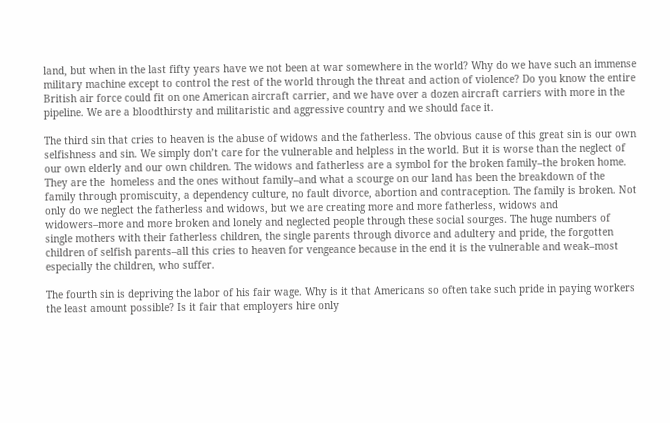land, but when in the last fifty years have we not been at war somewhere in the world? Why do we have such an immense military machine except to control the rest of the world through the threat and action of violence? Do you know the entire British air force could fit on one American aircraft carrier, and we have over a dozen aircraft carriers with more in the pipeline. We are a bloodthirsty and militaristic and aggressive country and we should face it.

The third sin that cries to heaven is the abuse of widows and the fatherless. The obvious cause of this great sin is our own selfishness and sin. We simply don’t care for the vulnerable and helpless in the world. But it is worse than the neglect of our own elderly and our own children. The widows and fatherless are a symbol for the broken family–the broken home. They are the  homeless and the ones without family–and what a scourge on our land has been the breakdown of the family through promiscuity, a dependency culture, no fault divorce, abortion and contraception. The family is broken. Not only do we neglect the fatherless and widows, but we are creating more and more fatherless, widows and widowers–more and more broken and lonely and neglected people through these social sourges. The huge numbers of single mothers with their fatherless children, the single parents through divorce and adultery and pride, the forgotten children of selfish parents–all this cries to heaven for vengeance because in the end it is the vulnerable and weak–most especially the children, who suffer.

The fourth sin is depriving the labor of his fair wage. Why is it that Americans so often take such pride in paying workers the least amount possible? Is it fair that employers hire only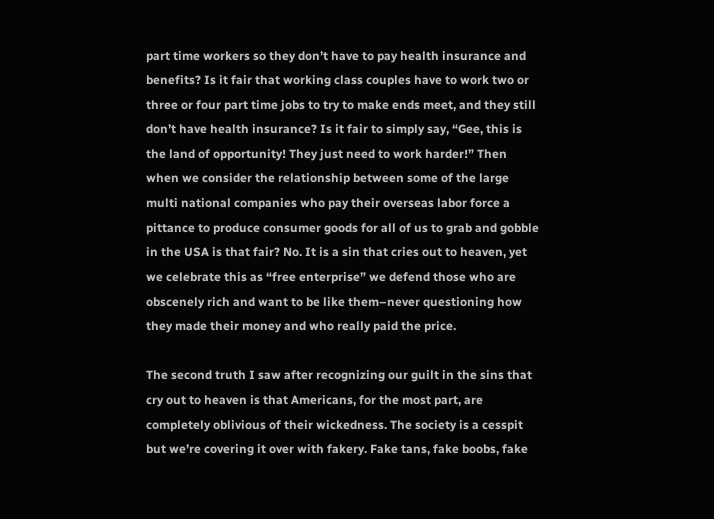part time workers so they don’t have to pay health insurance and benefits? Is it fair that working class couples have to work two or three or four part time jobs to try to make ends meet, and they still don’t have health insurance? Is it fair to simply say, “Gee, this is the land of opportunity! They just need to work harder!” Then when we consider the relationship between some of the large multi national companies who pay their overseas labor force a pittance to produce consumer goods for all of us to grab and gobble in the USA is that fair? No. It is a sin that cries out to heaven, yet we celebrate this as “free enterprise” we defend those who are obscenely rich and want to be like them–never questioning how they made their money and who really paid the price.

The second truth I saw after recognizing our guilt in the sins that cry out to heaven is that Americans, for the most part, are completely oblivious of their wickedness. The society is a cesspit but we’re covering it over with fakery. Fake tans, fake boobs, fake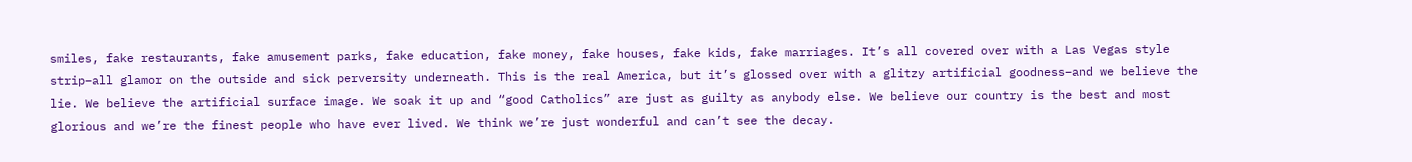smiles, fake restaurants, fake amusement parks, fake education, fake money, fake houses, fake kids, fake marriages. It’s all covered over with a Las Vegas style strip–all glamor on the outside and sick perversity underneath. This is the real America, but it’s glossed over with a glitzy artificial goodness–and we believe the lie. We believe the artificial surface image. We soak it up and “good Catholics” are just as guilty as anybody else. We believe our country is the best and most glorious and we’re the finest people who have ever lived. We think we’re just wonderful and can’t see the decay.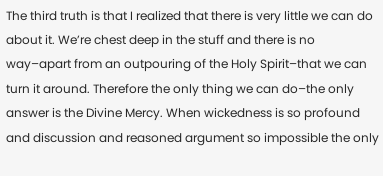The third truth is that I realized that there is very little we can do about it. We’re chest deep in the stuff and there is no way–apart from an outpouring of the Holy Spirit–that we can turn it around. Therefore the only thing we can do–the only answer is the Divine Mercy. When wickedness is so profound and discussion and reasoned argument so impossible the only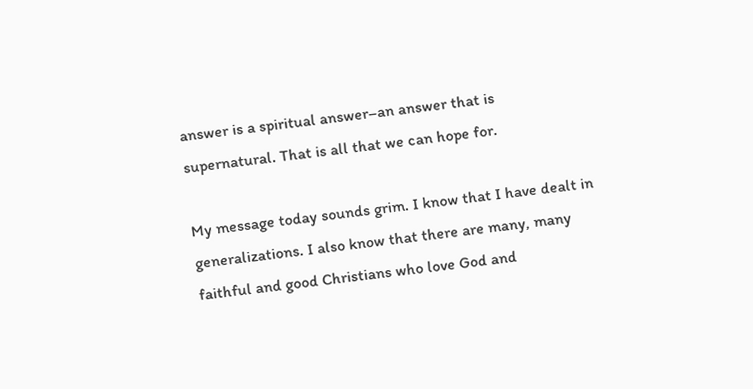answer is a spiritual answer–an answer that is supernatural. That is all that we can hope for.

My message today sounds grim. I know that I have dealt in generalizations. I also know that there are many, many faithful and good Christians who love God and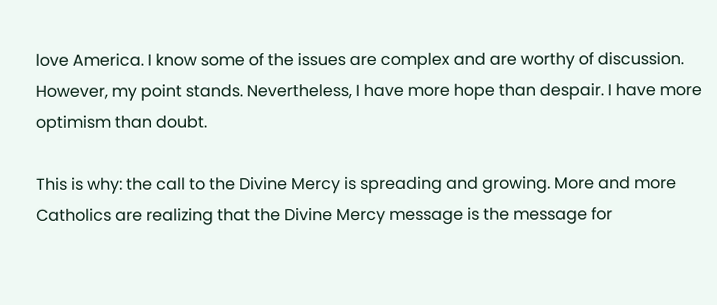love America. I know some of the issues are complex and are worthy of discussion. However, my point stands. Nevertheless, I have more hope than despair. I have more optimism than doubt.

This is why: the call to the Divine Mercy is spreading and growing. More and more Catholics are realizing that the Divine Mercy message is the message for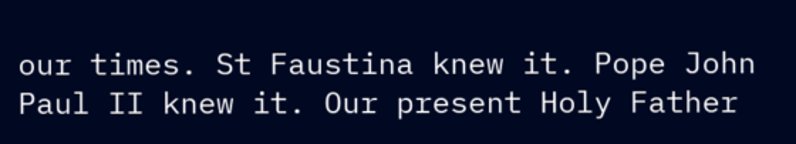our times. St Faustina knew it. Pope John Paul II knew it. Our present Holy Father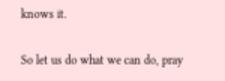knows it.

So let us do what we can do, pray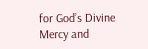for God’s Divine Mercy and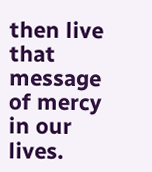then live that message of mercy in our lives.